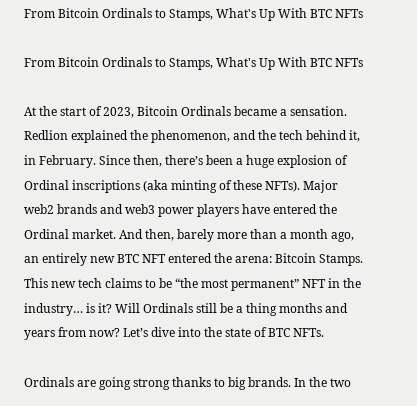From Bitcoin Ordinals to Stamps, What's Up With BTC NFTs

From Bitcoin Ordinals to Stamps, What's Up With BTC NFTs

At the start of 2023, Bitcoin Ordinals became a sensation. Redlion explained the phenomenon, and the tech behind it, in February. Since then, there’s been a huge explosion of Ordinal inscriptions (aka minting of these NFTs). Major web2 brands and web3 power players have entered the Ordinal market. And then, barely more than a month ago, an entirely new BTC NFT entered the arena: Bitcoin Stamps. This new tech claims to be “the most permanent” NFT in the industry… is it? Will Ordinals still be a thing months and years from now? Let’s dive into the state of BTC NFTs.

Ordinals are going strong thanks to big brands. In the two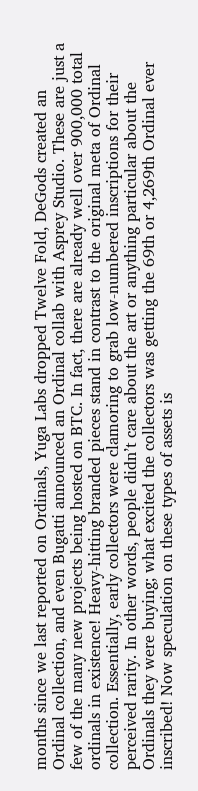months since we last reported on Ordinals, Yuga Labs dropped Twelve Fold, DeGods created an Ordinal collection, and even Bugatti announced an Ordinal collab with Asprey Studio. These are just a few of the many new projects being hosted on BTC. In fact, there are already well over 900,000 total ordinals in existence! Heavy-hitting branded pieces stand in contrast to the original meta of Ordinal collection. Essentially, early collectors were clamoring to grab low-numbered inscriptions for their perceived rarity. In other words, people didn’t care about the art or anything particular about the Ordinals they were buying; what excited the collectors was getting the 69th or 4,269th Ordinal ever inscribed! Now speculation on these types of assets is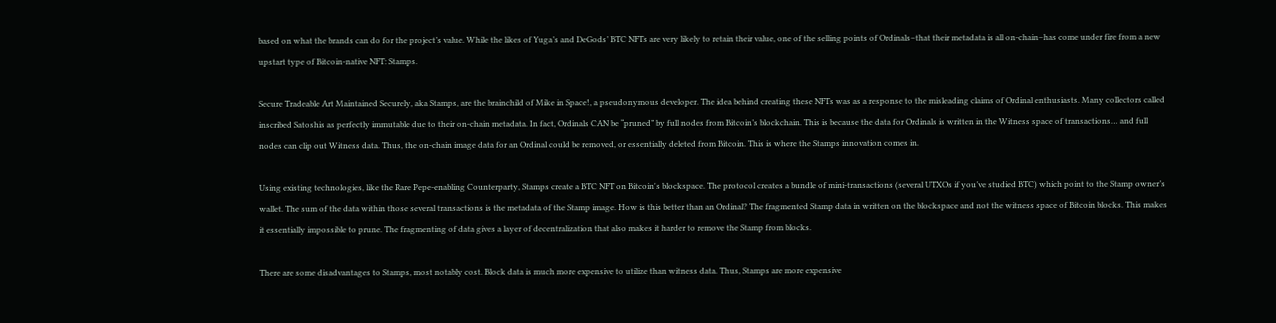based on what the brands can do for the project’s value. While the likes of Yuga’s and DeGods’ BTC NFTs are very likely to retain their value, one of the selling points of Ordinals–that their metadata is all on-chain–has come under fire from a new upstart type of Bitcoin-native NFT: Stamps.

Secure Tradeable Art Maintained Securely, aka Stamps, are the brainchild of Mike in Space!, a pseudonymous developer. The idea behind creating these NFTs was as a response to the misleading claims of Ordinal enthusiasts. Many collectors called inscribed Satoshis as perfectly immutable due to their on-chain metadata. In fact, Ordinals CAN be “pruned” by full nodes from Bitcoin’s blockchain. This is because the data for Ordinals is written in the Witness space of transactions… and full nodes can clip out Witness data. Thus, the on-chain image data for an Ordinal could be removed, or essentially deleted from Bitcoin. This is where the Stamps innovation comes in.

Using existing technologies, like the Rare Pepe-enabling Counterparty, Stamps create a BTC NFT on Bitcoin's blockspace. The protocol creates a bundle of mini-transactions (several UTXOs if you’ve studied BTC) which point to the Stamp owner’s wallet. The sum of the data within those several transactions is the metadata of the Stamp image. How is this better than an Ordinal? The fragmented Stamp data in written on the blockspace and not the witness space of Bitcoin blocks. This makes it essentially impossible to prune. The fragmenting of data gives a layer of decentralization that also makes it harder to remove the Stamp from blocks.

There are some disadvantages to Stamps, most notably cost. Block data is much more expensive to utilize than witness data. Thus, Stamps are more expensive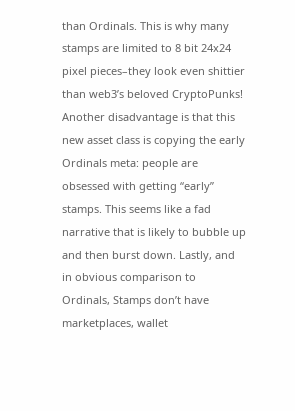than Ordinals. This is why many stamps are limited to 8 bit 24x24 pixel pieces–they look even shittier than web3’s beloved CryptoPunks! Another disadvantage is that this new asset class is copying the early Ordinals meta: people are obsessed with getting “early” stamps. This seems like a fad narrative that is likely to bubble up and then burst down. Lastly, and in obvious comparison to Ordinals, Stamps don’t have marketplaces, wallet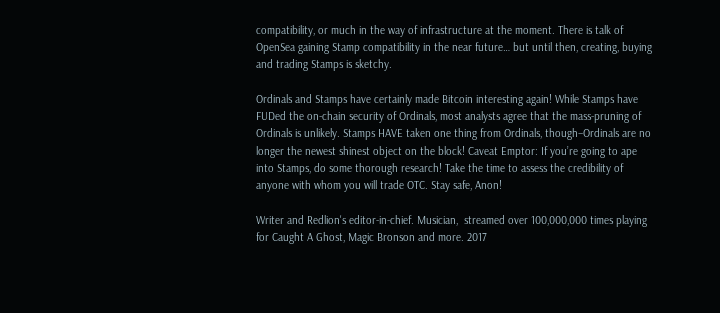compatibility, or much in the way of infrastructure at the moment. There is talk of OpenSea gaining Stamp compatibility in the near future… but until then, creating, buying and trading Stamps is sketchy.

Ordinals and Stamps have certainly made Bitcoin interesting again! While Stamps have FUDed the on-chain security of Ordinals, most analysts agree that the mass-pruning of Ordinals is unlikely. Stamps HAVE taken one thing from Ordinals, though–Ordinals are no longer the newest shinest object on the block! Caveat Emptor: If you’re going to ape into Stamps, do some thorough research! Take the time to assess the credibility of anyone with whom you will trade OTC. Stay safe, Anon!

Writer and Redlion's editor-in-chief. Musician,  streamed over 100,000,000 times playing for Caught A Ghost, Magic Bronson and more. 2017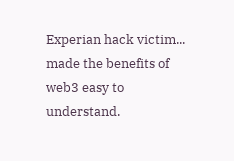Experian hack victim... made the benefits of web3 easy to understand.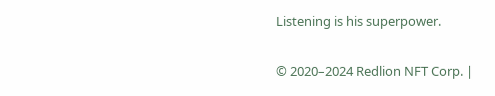Listening is his superpower.

© 2020–2024 Redlion NFT Corp. |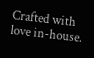Crafted with love in-house.